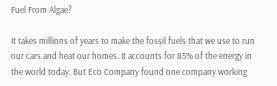Fuel From Algae?

It takes millions of years to make the fossil fuels that we use to run our cars and heat our homes. It accounts for 85% of the energy in the world today. But Eco Company found one company working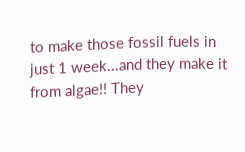to make those fossil fuels in just 1 week...and they make it from algae!! They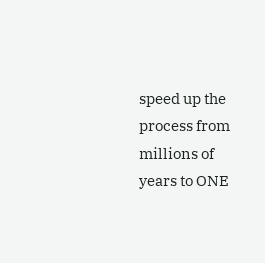speed up the process from millions of years to ONE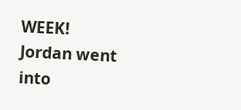WEEK! Jordan went into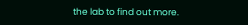the lab to find out more.